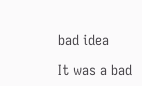bad idea

It was a bad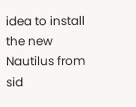idea to install the new Nautilus from sid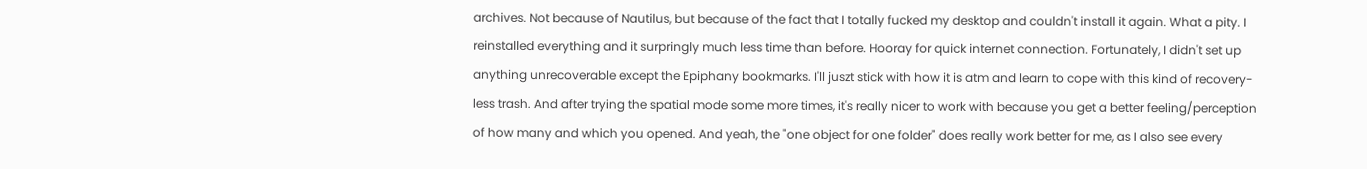archives. Not because of Nautilus, but because of the fact that I totally fucked my desktop and couldn't install it again. What a pity. I reinstalled everything and it surpringly much less time than before. Hooray for quick internet connection. Fortunately, I didn't set up anything unrecoverable except the Epiphany bookmarks. I'll juszt stick with how it is atm and learn to cope with this kind of recovery-less trash. And after trying the spatial mode some more times, it's really nicer to work with because you get a better feeling/perception of how many and which you opened. And yeah, the "one object for one folder" does really work better for me, as I also see every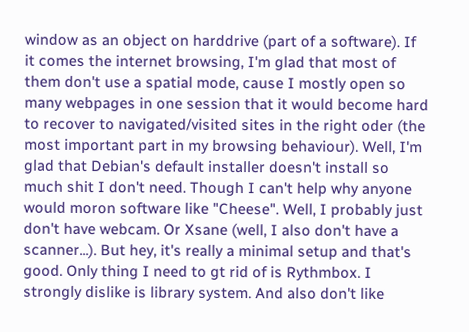window as an object on harddrive (part of a software). If it comes the internet browsing, I'm glad that most of them don't use a spatial mode, cause I mostly open so many webpages in one session that it would become hard to recover to navigated/visited sites in the right oder (the most important part in my browsing behaviour). Well, I'm glad that Debian's default installer doesn't install so much shit I don't need. Though I can't help why anyone would moron software like "Cheese". Well, I probably just don't have webcam. Or Xsane (well, I also don't have a scanner...). But hey, it's really a minimal setup and that's good. Only thing I need to gt rid of is Rythmbox. I strongly dislike is library system. And also don't like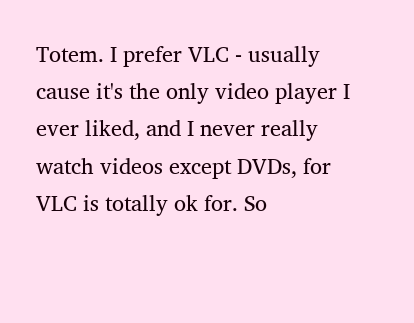Totem. I prefer VLC - usually cause it's the only video player I ever liked, and I never really watch videos except DVDs, for VLC is totally ok for. So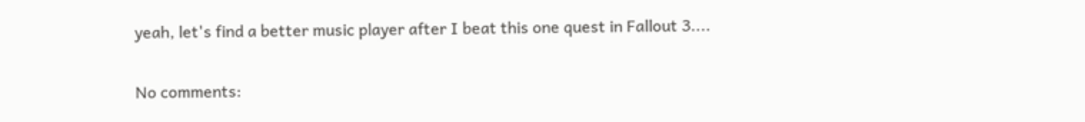yeah, let's find a better music player after I beat this one quest in Fallout 3....

No comments: